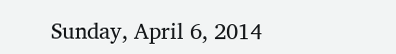Sunday, April 6, 2014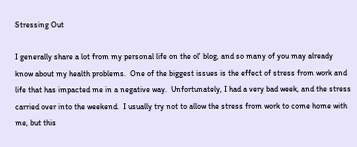Stressing Out

I generally share a lot from my personal life on the ol' blog, and so many of you may already know about my health problems.  One of the biggest issues is the effect of stress from work and life that has impacted me in a negative way.  Unfortunately, I had a very bad week, and the stress carried over into the weekend.  I usually try not to allow the stress from work to come home with me, but this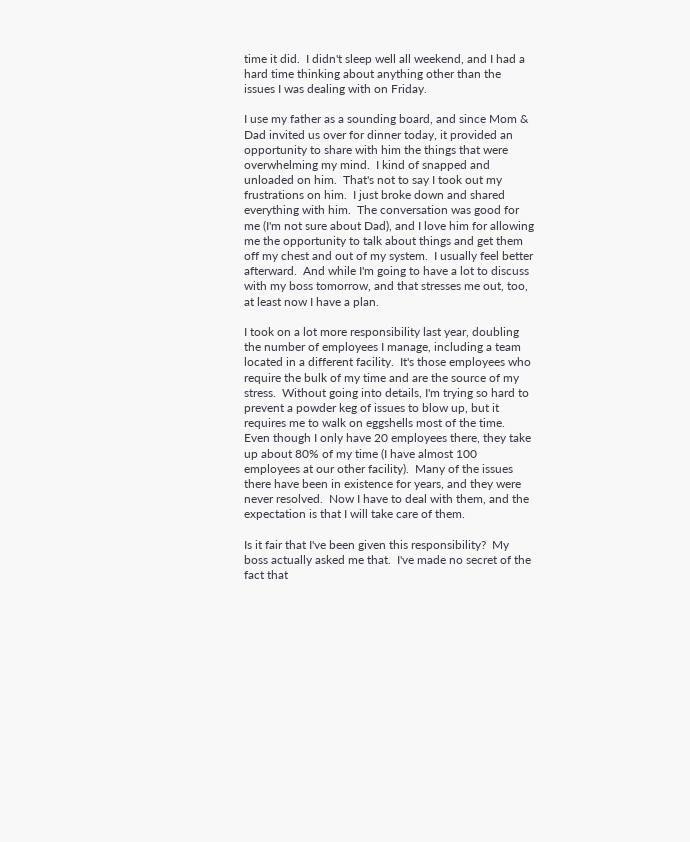time it did.  I didn't sleep well all weekend, and I had a hard time thinking about anything other than the issues I was dealing with on Friday.

I use my father as a sounding board, and since Mom & Dad invited us over for dinner today, it provided an opportunity to share with him the things that were overwhelming my mind.  I kind of snapped and unloaded on him.  That's not to say I took out my frustrations on him.  I just broke down and shared everything with him.  The conversation was good for me (I'm not sure about Dad), and I love him for allowing me the opportunity to talk about things and get them off my chest and out of my system.  I usually feel better afterward.  And while I'm going to have a lot to discuss with my boss tomorrow, and that stresses me out, too, at least now I have a plan.

I took on a lot more responsibility last year, doubling the number of employees I manage, including a team located in a different facility.  It's those employees who require the bulk of my time and are the source of my stress.  Without going into details, I'm trying so hard to prevent a powder keg of issues to blow up, but it requires me to walk on eggshells most of the time.  Even though I only have 20 employees there, they take up about 80% of my time (I have almost 100 employees at our other facility).  Many of the issues there have been in existence for years, and they were never resolved.  Now I have to deal with them, and the expectation is that I will take care of them.

Is it fair that I've been given this responsibility?  My boss actually asked me that.  I've made no secret of the fact that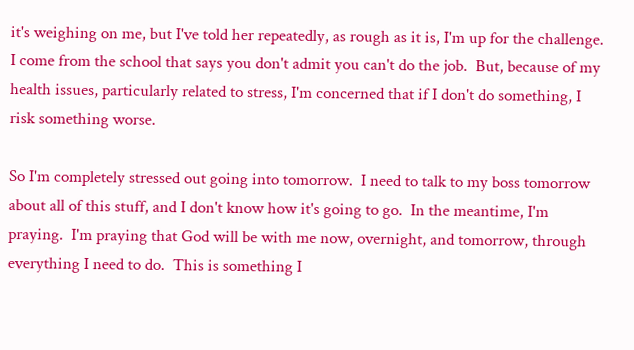it's weighing on me, but I've told her repeatedly, as rough as it is, I'm up for the challenge.  I come from the school that says you don't admit you can't do the job.  But, because of my health issues, particularly related to stress, I'm concerned that if I don't do something, I risk something worse.

So I'm completely stressed out going into tomorrow.  I need to talk to my boss tomorrow about all of this stuff, and I don't know how it's going to go.  In the meantime, I'm praying.  I'm praying that God will be with me now, overnight, and tomorrow, through everything I need to do.  This is something I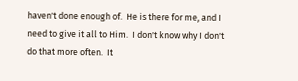haven't done enough of.  He is there for me, and I need to give it all to Him.  I don't know why I don't do that more often.  It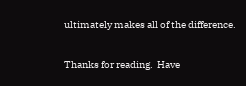ultimately makes all of the difference.

Thanks for reading.  Have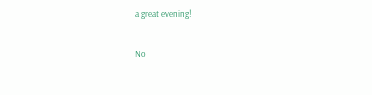a great evening!

No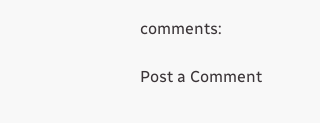comments:

Post a Comment